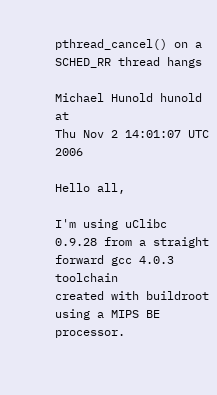pthread_cancel() on a SCHED_RR thread hangs

Michael Hunold hunold at
Thu Nov 2 14:01:07 UTC 2006

Hello all,

I'm using uClibc 0.9.28 from a straight forward gcc 4.0.3 toolchain
created with buildroot using a MIPS BE processor.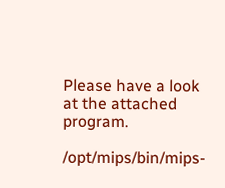Please have a look at the attached program.

/opt/mips/bin/mips-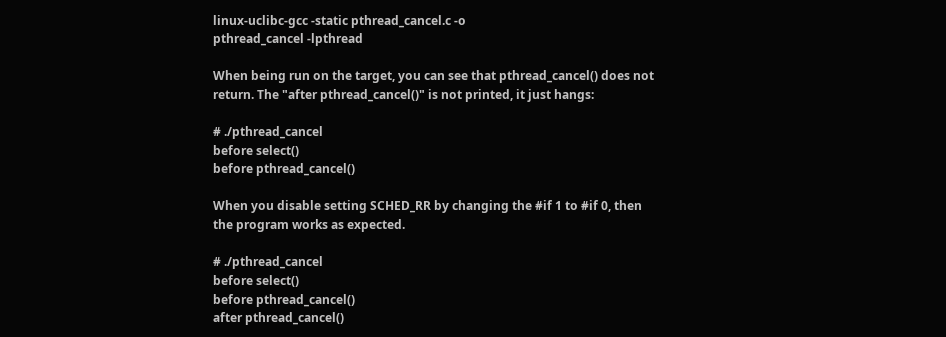linux-uclibc-gcc -static pthread_cancel.c -o
pthread_cancel -lpthread

When being run on the target, you can see that pthread_cancel() does not
return. The "after pthread_cancel()" is not printed, it just hangs:

# ./pthread_cancel
before select()
before pthread_cancel()

When you disable setting SCHED_RR by changing the #if 1 to #if 0, then
the program works as expected.

# ./pthread_cancel
before select()
before pthread_cancel()
after pthread_cancel()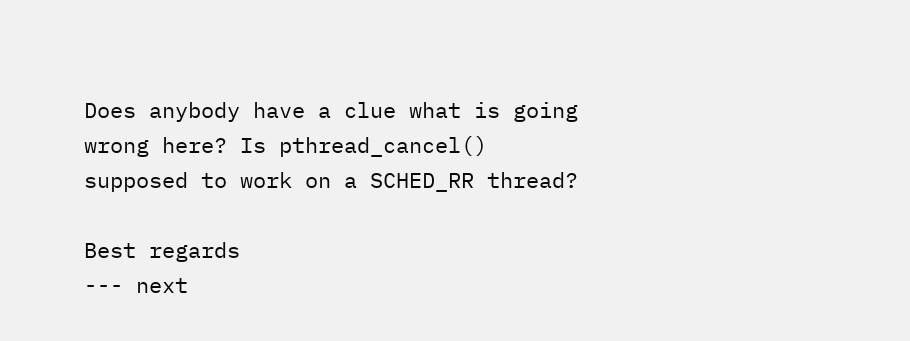Does anybody have a clue what is going wrong here? Is pthread_cancel()
supposed to work on a SCHED_RR thread?

Best regards
--- next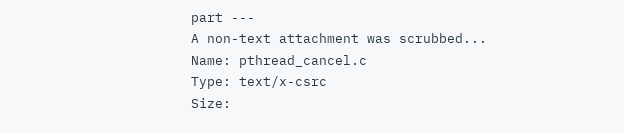part ---
A non-text attachment was scrubbed...
Name: pthread_cancel.c
Type: text/x-csrc
Size: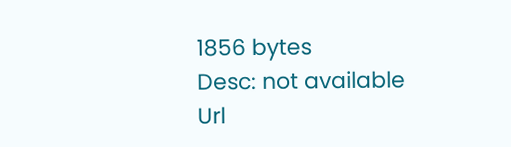1856 bytes
Desc: not available
Url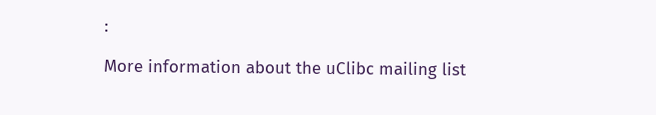:

More information about the uClibc mailing list